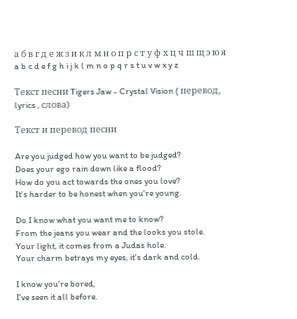а б в г д е ж з и к л м н о п р с т у ф х ц ч ш щ э ю я
a b c d e f g h i j k l m n o p q r s t u v w x y z

Текст песни Tigers Jaw - Crystal Vision ( перевод, lyrics , слова)

Текст и перевод песни

Are you judged how you want to be judged?
Does your ego rain down like a flood?
How do you act towards the ones you love?
It's harder to be honest when you're young.

Do I know what you want me to know?
From the jeans you wear and the looks you stole.
Your light, it comes from a Judas hole.
Your charm betrays my eyes, it's dark and cold.

I know you're bored,
I've seen it all before.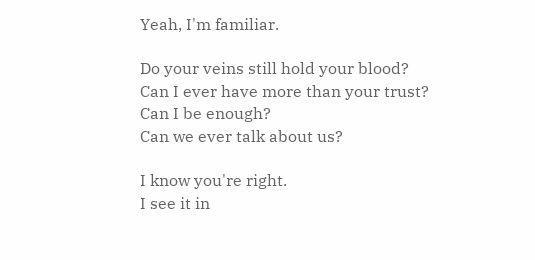Yeah, I'm familiar.

Do your veins still hold your blood?
Can I ever have more than your trust?
Can I be enough?
Can we ever talk about us?

I know you're right.
I see it in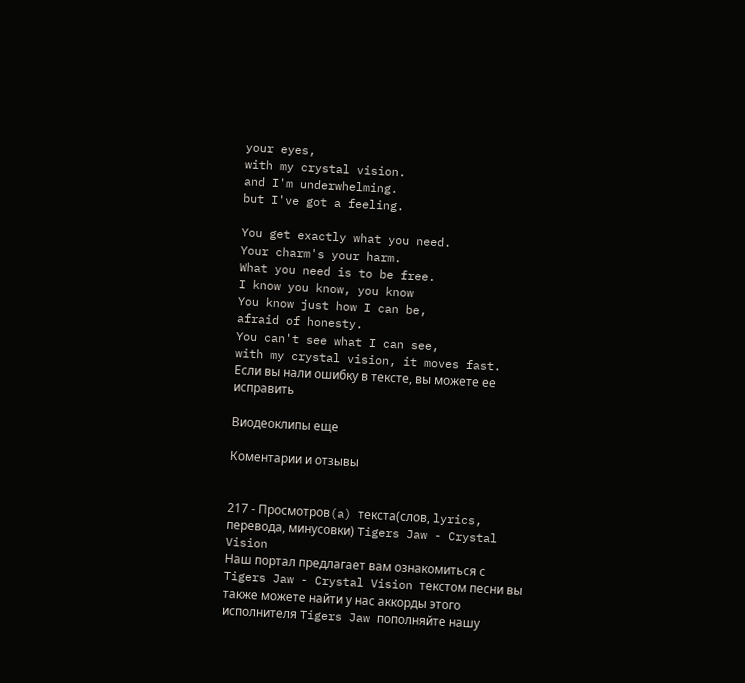your eyes,
with my crystal vision.
and I'm underwhelming.
but I've got a feeling.

You get exactly what you need.
Your charm's your harm.
What you need is to be free.
I know you know, you know
You know just how I can be,
afraid of honesty.
You can't see what I can see,
with my crystal vision, it moves fast.
Если вы нали ошибку в тексте, вы можете ее исправить

Виодеоклипы еще

Коментарии и отзывы


217 - Просмотров(a) текста(слов, lyrics, перевода, минусовки) Tigers Jaw - Crystal Vision
Наш портал предлагает вам ознакомиться с Tigers Jaw - Crystal Vision текстом песни вы также можете найти у нас аккорды этого исполнителя Tigers Jaw пополняйте нашу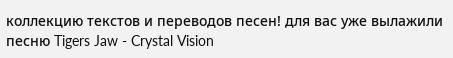коллекцию текстов и переводов песен! для вас уже вылажили песню Tigers Jaw - Crystal Vision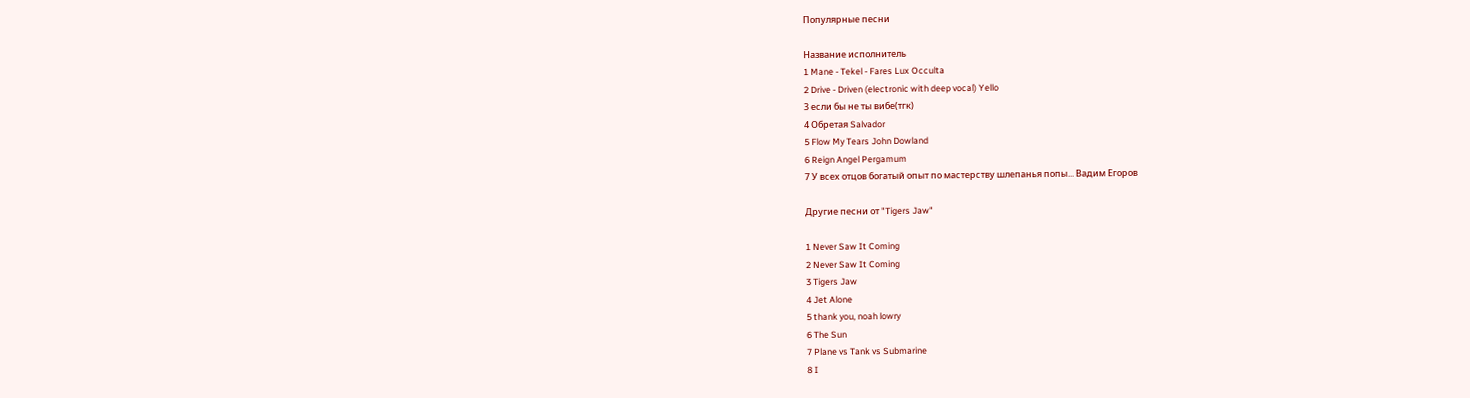Популярные песни

Название исполнитель
1 Mane - Tekel - Fares Lux Occulta
2 Drive - Driven (electronic with deep vocal) Yello
3 если бы не ты вибе(тгк)
4 Обретая Salvador
5 Flow My Tears John Dowland
6 Reign Angel Pergamum
7 У всех отцов богатый опыт по мастерству шлепанья попы... Вадим Егоров

Другие песни от "Tigers Jaw"

1 Never Saw It Coming
2 Never Saw It Coming
3 Tigers Jaw
4 Jet Alone
5 thank you, noah lowry
6 The Sun
7 Plane vs Tank vs Submarine
8 I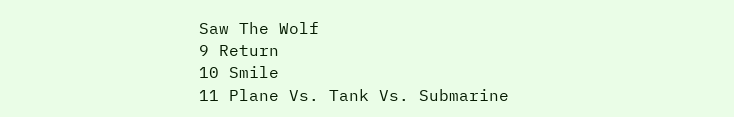Saw The Wolf
9 Return
10 Smile
11 Plane Vs. Tank Vs. Submarine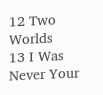12 Two Worlds
13 I Was Never Your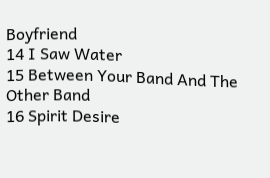Boyfriend
14 I Saw Water
15 Between Your Band And The Other Band
16 Spirit Desire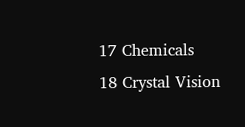17 Chemicals
18 Crystal Vision